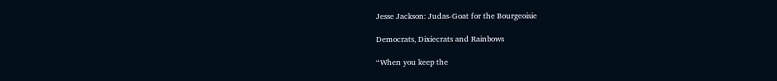Jesse Jackson: Judas-Goat for the Bourgeoisie

Democrats, Dixiecrats and Rainbows

“When you keep the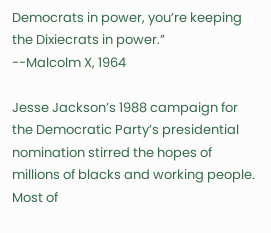Democrats in power, you’re keeping the Dixiecrats in power.”
--Malcolm X, 1964

Jesse Jackson’s 1988 campaign for the Democratic Party’s presidential nomination stirred the hopes of millions of blacks and working people. Most of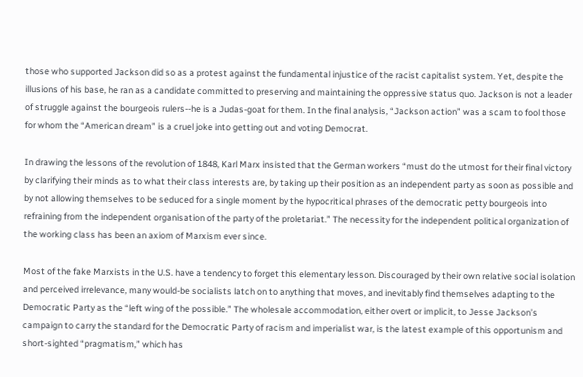those who supported Jackson did so as a protest against the fundamental injustice of the racist capitalist system. Yet, despite the illusions of his base, he ran as a candidate committed to preserving and maintaining the oppressive status quo. Jackson is not a leader of struggle against the bourgeois rulers--he is a Judas-goat for them. In the final analysis, “Jackson action” was a scam to fool those for whom the “American dream” is a cruel joke into getting out and voting Democrat.

In drawing the lessons of the revolution of 1848, Karl Marx insisted that the German workers “must do the utmost for their final victory by clarifying their minds as to what their class interests are, by taking up their position as an independent party as soon as possible and by not allowing themselves to be seduced for a single moment by the hypocritical phrases of the democratic petty bourgeois into refraining from the independent organisation of the party of the proletariat.” The necessity for the independent political organization of the working class has been an axiom of Marxism ever since.

Most of the fake Marxists in the U.S. have a tendency to forget this elementary lesson. Discouraged by their own relative social isolation and perceived irrelevance, many would-be socialists latch on to anything that moves, and inevitably find themselves adapting to the Democratic Party as the “left wing of the possible.” The wholesale accommodation, either overt or implicit, to Jesse Jackson’s campaign to carry the standard for the Democratic Party of racism and imperialist war, is the latest example of this opportunism and short-sighted “pragmatism,” which has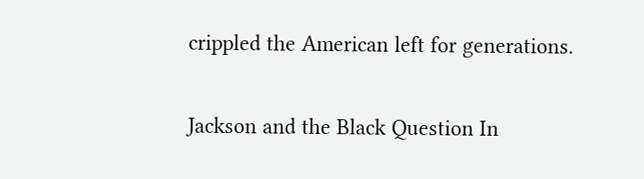crippled the American left for generations.

Jackson and the Black Question In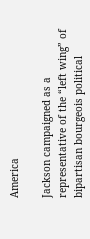America

Jackson campaigned as a representative of the “left wing” of bipartisan bourgeois political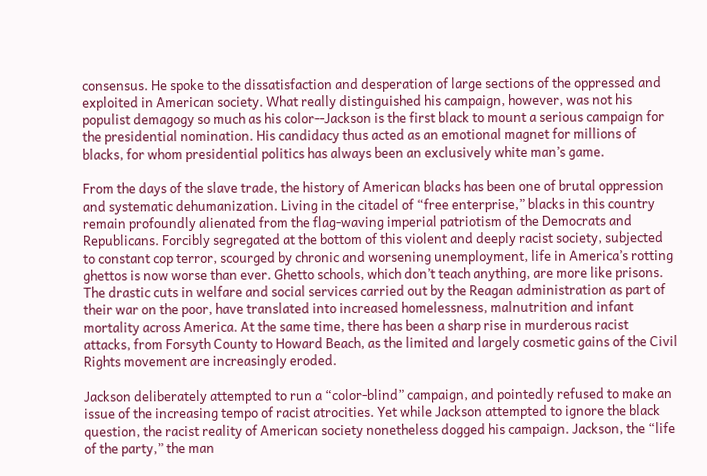consensus. He spoke to the dissatisfaction and desperation of large sections of the oppressed and exploited in American society. What really distinguished his campaign, however, was not his populist demagogy so much as his color--Jackson is the first black to mount a serious campaign for the presidential nomination. His candidacy thus acted as an emotional magnet for millions of blacks, for whom presidential politics has always been an exclusively white man’s game.

From the days of the slave trade, the history of American blacks has been one of brutal oppression and systematic dehumanization. Living in the citadel of “free enterprise,” blacks in this country remain profoundly alienated from the flag-waving imperial patriotism of the Democrats and Republicans. Forcibly segregated at the bottom of this violent and deeply racist society, subjected to constant cop terror, scourged by chronic and worsening unemployment, life in America’s rotting ghettos is now worse than ever. Ghetto schools, which don’t teach anything, are more like prisons. The drastic cuts in welfare and social services carried out by the Reagan administration as part of their war on the poor, have translated into increased homelessness, malnutrition and infant mortality across America. At the same time, there has been a sharp rise in murderous racist attacks, from Forsyth County to Howard Beach, as the limited and largely cosmetic gains of the Civil Rights movement are increasingly eroded.

Jackson deliberately attempted to run a “color-blind” campaign, and pointedly refused to make an issue of the increasing tempo of racist atrocities. Yet while Jackson attempted to ignore the black question, the racist reality of American society nonetheless dogged his campaign. Jackson, the “life of the party,” the man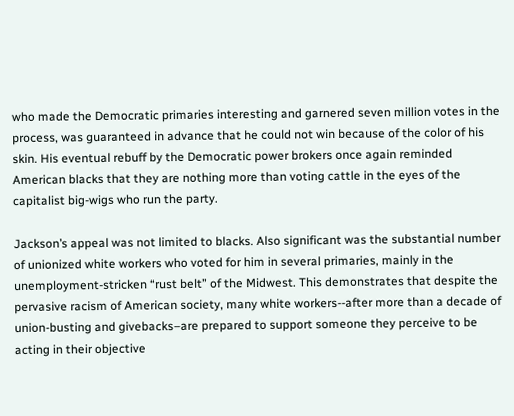who made the Democratic primaries interesting and garnered seven million votes in the process, was guaranteed in advance that he could not win because of the color of his skin. His eventual rebuff by the Democratic power brokers once again reminded American blacks that they are nothing more than voting cattle in the eyes of the capitalist big-wigs who run the party.

Jackson’s appeal was not limited to blacks. Also significant was the substantial number of unionized white workers who voted for him in several primaries, mainly in the unemployment-stricken “rust belt” of the Midwest. This demonstrates that despite the pervasive racism of American society, many white workers--after more than a decade of union-busting and givebacks–are prepared to support someone they perceive to be acting in their objective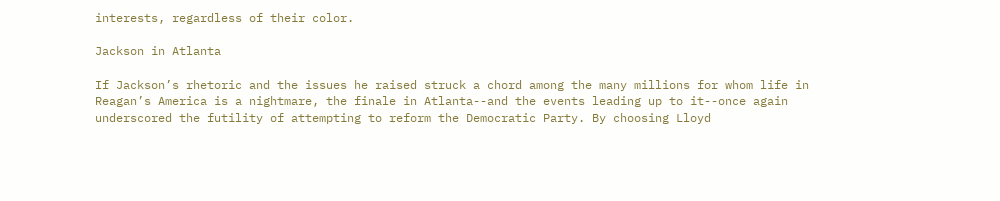interests, regardless of their color.

Jackson in Atlanta

If Jackson’s rhetoric and the issues he raised struck a chord among the many millions for whom life in Reagan’s America is a nightmare, the finale in Atlanta--and the events leading up to it--once again underscored the futility of attempting to reform the Democratic Party. By choosing Lloyd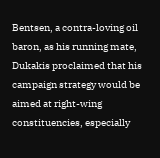Bentsen, a contra-loving oil baron, as his running mate, Dukakis proclaimed that his campaign strategy would be aimed at right-wing constituencies, especially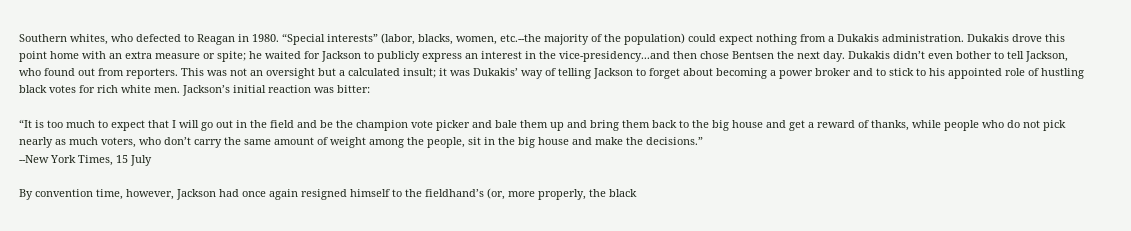Southern whites, who defected to Reagan in 1980. “Special interests” (labor, blacks, women, etc.--the majority of the population) could expect nothing from a Dukakis administration. Dukakis drove this point home with an extra measure or spite; he waited for Jackson to publicly express an interest in the vice-presidency...and then chose Bentsen the next day. Dukakis didn’t even bother to tell Jackson, who found out from reporters. This was not an oversight but a calculated insult; it was Dukakis’ way of telling Jackson to forget about becoming a power broker and to stick to his appointed role of hustling black votes for rich white men. Jackson’s initial reaction was bitter:

“It is too much to expect that I will go out in the field and be the champion vote picker and bale them up and bring them back to the big house and get a reward of thanks, while people who do not pick nearly as much voters, who don’t carry the same amount of weight among the people, sit in the big house and make the decisions.”
--New York Times, 15 July

By convention time, however, Jackson had once again resigned himself to the fieldhand’s (or, more properly, the black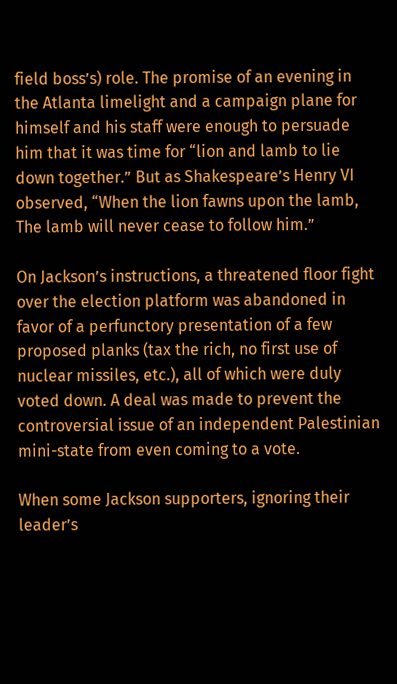field boss’s) role. The promise of an evening in the Atlanta limelight and a campaign plane for himself and his staff were enough to persuade him that it was time for “lion and lamb to lie down together.” But as Shakespeare’s Henry VI observed, “When the lion fawns upon the lamb, The lamb will never cease to follow him.”

On Jackson’s instructions, a threatened floor fight over the election platform was abandoned in favor of a perfunctory presentation of a few proposed planks (tax the rich, no first use of nuclear missiles, etc.), all of which were duly voted down. A deal was made to prevent the controversial issue of an independent Palestinian mini-state from even coming to a vote.

When some Jackson supporters, ignoring their leader’s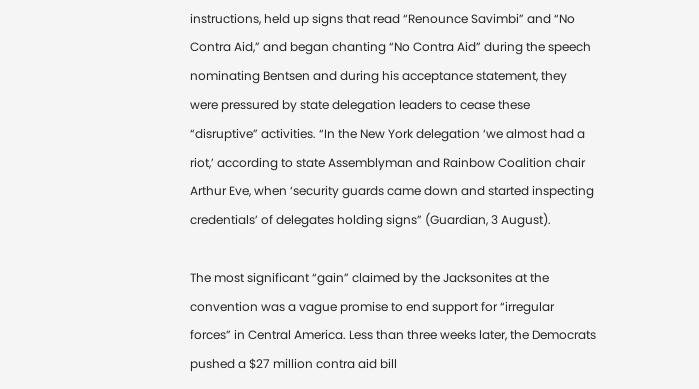instructions, held up signs that read “Renounce Savimbi” and “No Contra Aid,” and began chanting “No Contra Aid” during the speech nominating Bentsen and during his acceptance statement, they were pressured by state delegation leaders to cease these “disruptive” activities. “In the New York delegation ‘we almost had a riot,’ according to state Assemblyman and Rainbow Coalition chair Arthur Eve, when ‘security guards came down and started inspecting credentials’ of delegates holding signs” (Guardian, 3 August).

The most significant “gain” claimed by the Jacksonites at the convention was a vague promise to end support for “irregular forces” in Central America. Less than three weeks later, the Democrats pushed a $27 million contra aid bill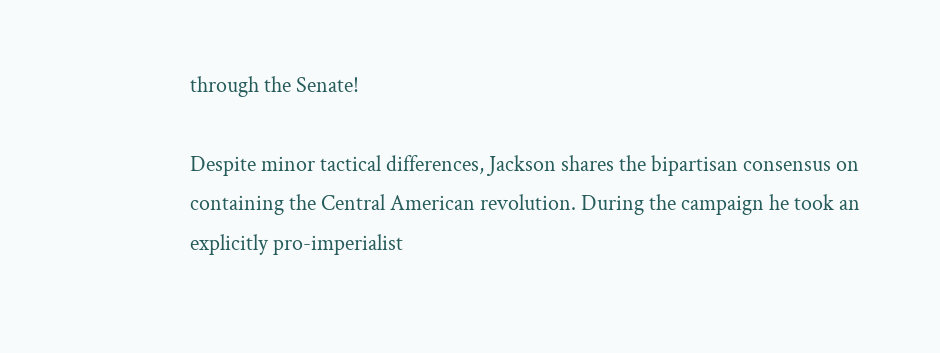through the Senate!

Despite minor tactical differences, Jackson shares the bipartisan consensus on containing the Central American revolution. During the campaign he took an explicitly pro-imperialist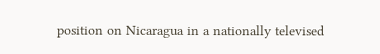position on Nicaragua in a nationally televised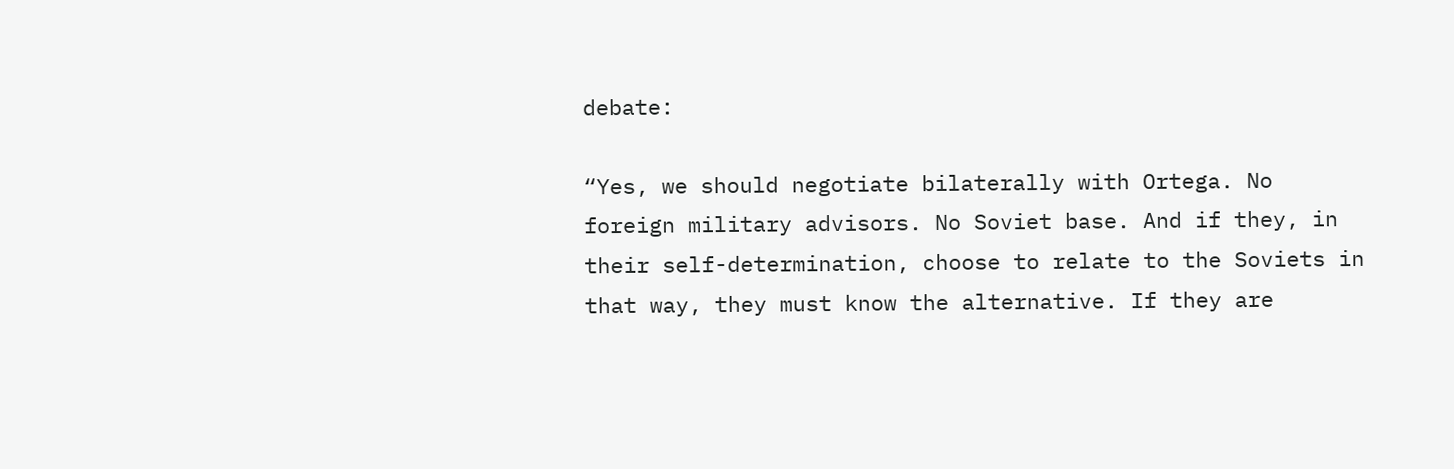debate:

“Yes, we should negotiate bilaterally with Ortega. No foreign military advisors. No Soviet base. And if they, in their self-determination, choose to relate to the Soviets in that way, they must know the alternative. If they are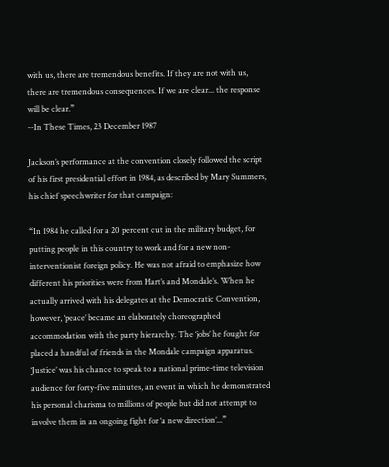with us, there are tremendous benefits. If they are not with us, there are tremendous consequences. If we are clear... the response will be clear.”
--In These Times, 23 December 1987

Jackson’s performance at the convention closely followed the script of his first presidential effort in 1984, as described by Mary Summers, his chief speechwriter for that campaign:

“In 1984 he called for a 20 percent cut in the military budget, for putting people in this country to work and for a new non-interventionist foreign policy. He was not afraid to emphasize how different his priorities were from Hart’s and Mondale’s. When he actually arrived with his delegates at the Democratic Convention, however, ‘peace’ became an elaborately choreographed accommodation with the party hierarchy. The ‘jobs’ he fought for placed a handful of friends in the Mondale campaign apparatus. ‘Justice’ was his chance to speak to a national prime-time television audience for forty-five minutes, an event in which he demonstrated his personal charisma to millions of people but did not attempt to involve them in an ongoing fight for ‘a new direction’...”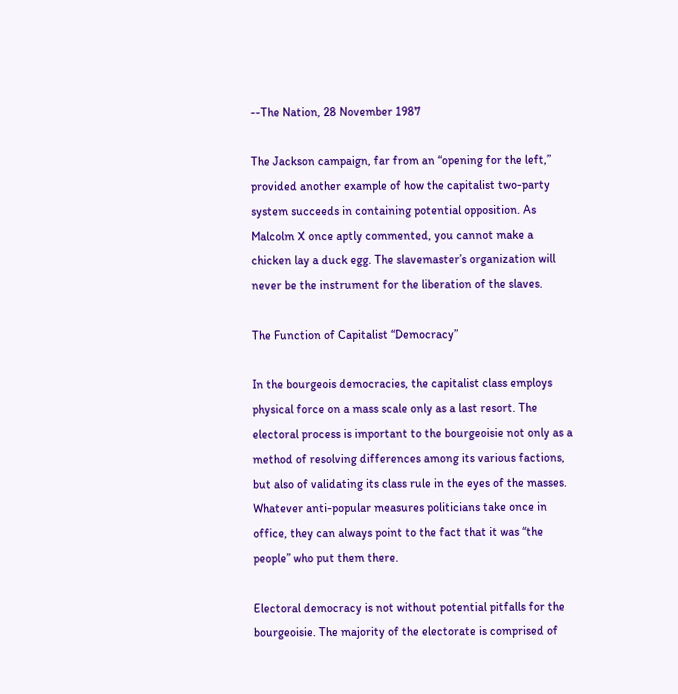--The Nation, 28 November 1987

The Jackson campaign, far from an “opening for the left,” provided another example of how the capitalist two-party system succeeds in containing potential opposition. As Malcolm X once aptly commented, you cannot make a chicken lay a duck egg. The slavemaster’s organization will never be the instrument for the liberation of the slaves.

The Function of Capitalist “Democracy”

In the bourgeois democracies, the capitalist class employs physical force on a mass scale only as a last resort. The electoral process is important to the bourgeoisie not only as a method of resolving differences among its various factions, but also of validating its class rule in the eyes of the masses. Whatever anti-popular measures politicians take once in office, they can always point to the fact that it was “the people” who put them there.

Electoral democracy is not without potential pitfalls for the bourgeoisie. The majority of the electorate is comprised of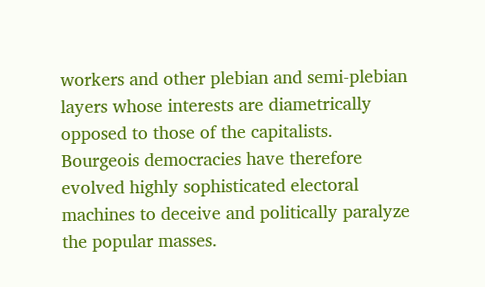workers and other plebian and semi-plebian layers whose interests are diametrically opposed to those of the capitalists. Bourgeois democracies have therefore evolved highly sophisticated electoral machines to deceive and politically paralyze the popular masses.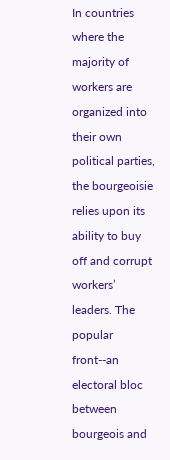In countries where the majority of workers are organized into their own political parties, the bourgeoisie relies upon its ability to buy off and corrupt workers’ leaders. The popular front--an electoral bloc between bourgeois and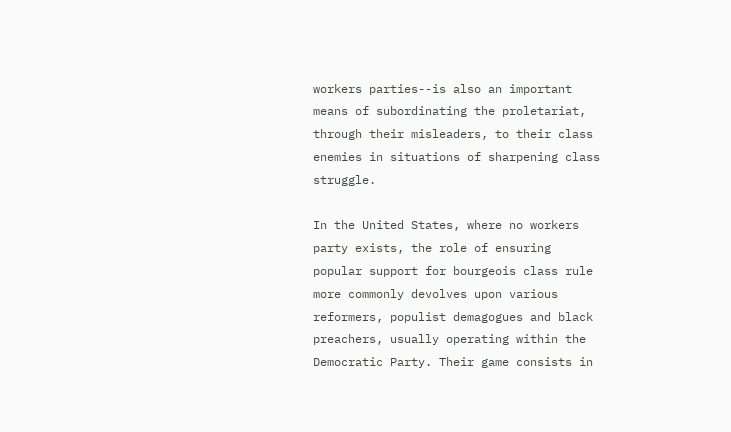workers parties--is also an important means of subordinating the proletariat, through their misleaders, to their class enemies in situations of sharpening class struggle.

In the United States, where no workers party exists, the role of ensuring popular support for bourgeois class rule more commonly devolves upon various reformers, populist demagogues and black preachers, usually operating within the Democratic Party. Their game consists in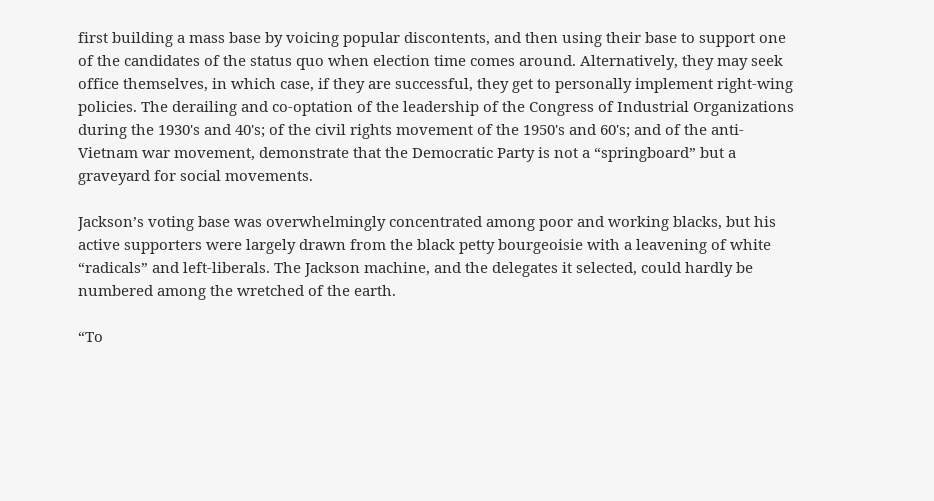first building a mass base by voicing popular discontents, and then using their base to support one of the candidates of the status quo when election time comes around. Alternatively, they may seek office themselves, in which case, if they are successful, they get to personally implement right-wing policies. The derailing and co-optation of the leadership of the Congress of Industrial Organizations during the 1930's and 40's; of the civil rights movement of the 1950's and 60's; and of the anti-Vietnam war movement, demonstrate that the Democratic Party is not a “springboard” but a graveyard for social movements.

Jackson’s voting base was overwhelmingly concentrated among poor and working blacks, but his active supporters were largely drawn from the black petty bourgeoisie with a leavening of white “radicals” and left-liberals. The Jackson machine, and the delegates it selected, could hardly be numbered among the wretched of the earth.

“To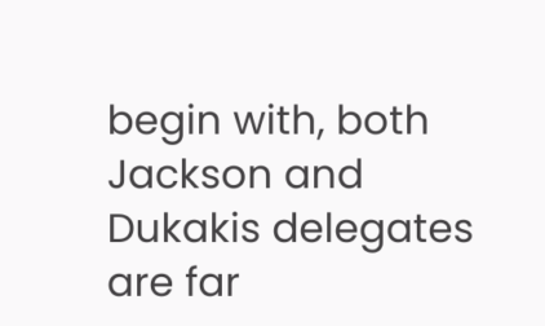begin with, both Jackson and Dukakis delegates are far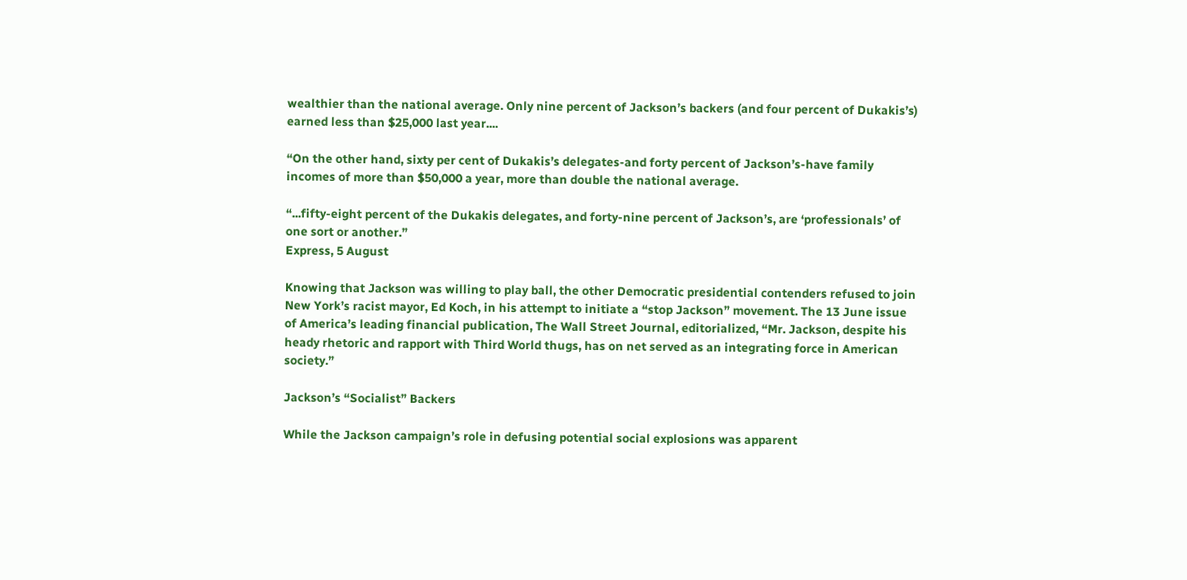wealthier than the national average. Only nine percent of Jackson’s backers (and four percent of Dukakis’s) earned less than $25,000 last year....

“On the other hand, sixty per cent of Dukakis’s delegates-and forty percent of Jackson’s-have family incomes of more than $50,000 a year, more than double the national average.

“...fifty-eight percent of the Dukakis delegates, and forty-nine percent of Jackson’s, are ‘professionals’ of one sort or another.”
Express, 5 August

Knowing that Jackson was willing to play ball, the other Democratic presidential contenders refused to join New York’s racist mayor, Ed Koch, in his attempt to initiate a “stop Jackson” movement. The 13 June issue of America’s leading financial publication, The Wall Street Journal, editorialized, “Mr. Jackson, despite his heady rhetoric and rapport with Third World thugs, has on net served as an integrating force in American society.”

Jackson’s “Socialist” Backers

While the Jackson campaign’s role in defusing potential social explosions was apparent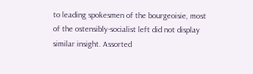to leading spokesmen of the bourgeoisie, most of the ostensibly-socialist left did not display similar insight. Assorted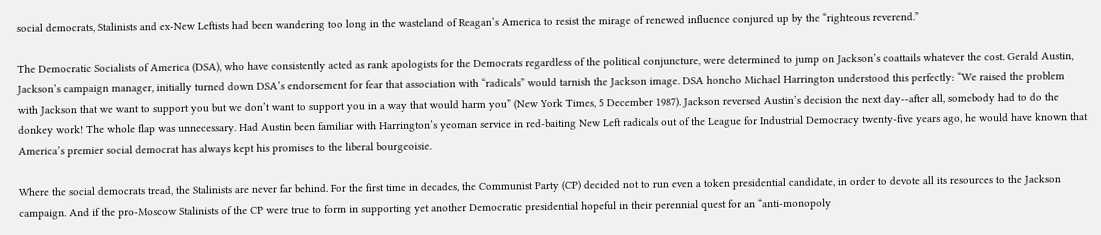social democrats, Stalinists and ex-New Leftists had been wandering too long in the wasteland of Reagan’s America to resist the mirage of renewed influence conjured up by the “righteous reverend.”

The Democratic Socialists of America (DSA), who have consistently acted as rank apologists for the Democrats regardless of the political conjuncture, were determined to jump on Jackson’s coattails whatever the cost. Gerald Austin, Jackson’s campaign manager, initially turned down DSA’s endorsement for fear that association with “radicals” would tarnish the Jackson image. DSA honcho Michael Harrington understood this perfectly: “We raised the problem with Jackson that we want to support you but we don’t want to support you in a way that would harm you” (New York Times, 5 December 1987). Jackson reversed Austin’s decision the next day--after all, somebody had to do the donkey work! The whole flap was unnecessary. Had Austin been familiar with Harrington’s yeoman service in red-baiting New Left radicals out of the League for Industrial Democracy twenty-five years ago, he would have known that America’s premier social democrat has always kept his promises to the liberal bourgeoisie.

Where the social democrats tread, the Stalinists are never far behind. For the first time in decades, the Communist Party (CP) decided not to run even a token presidential candidate, in order to devote all its resources to the Jackson campaign. And if the pro-Moscow Stalinists of the CP were true to form in supporting yet another Democratic presidential hopeful in their perennial quest for an “anti-monopoly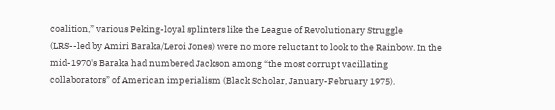coalition,” various Peking-loyal splinters like the League of Revolutionary Struggle (LRS--led by Amiri Baraka/Leroi Jones) were no more reluctant to look to the Rainbow. In the mid-1970's Baraka had numbered Jackson among “the most corrupt vacillating collaborators” of American imperialism (Black Scholar, January-February 1975).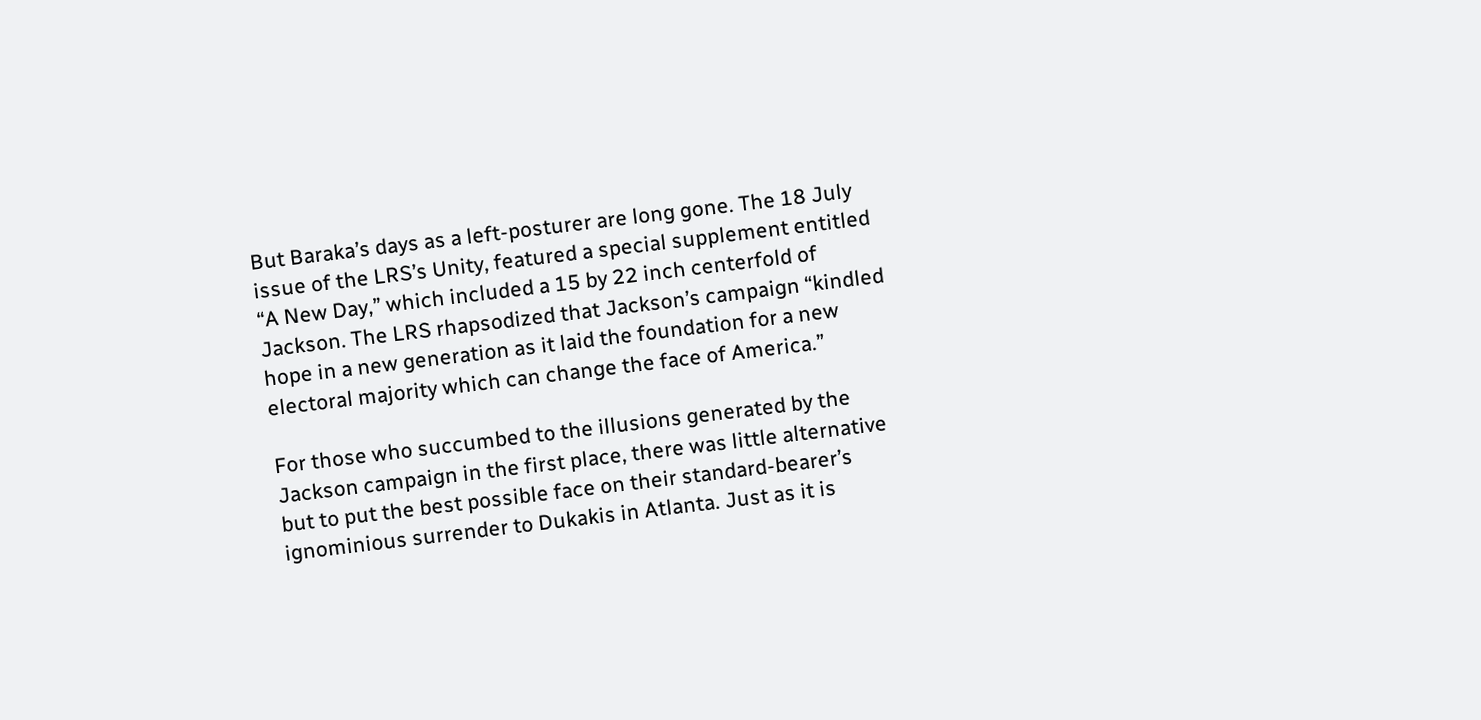But Baraka’s days as a left-posturer are long gone. The 18 July issue of the LRS’s Unity, featured a special supplement entitled “A New Day,” which included a 15 by 22 inch centerfold of Jackson. The LRS rhapsodized that Jackson’s campaign “kindled hope in a new generation as it laid the foundation for a new electoral majority which can change the face of America.”

For those who succumbed to the illusions generated by the Jackson campaign in the first place, there was little alternative but to put the best possible face on their standard-bearer’s ignominious surrender to Dukakis in Atlanta. Just as it is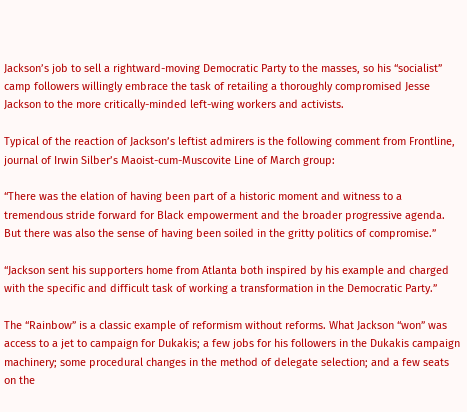Jackson’s job to sell a rightward-moving Democratic Party to the masses, so his “socialist” camp followers willingly embrace the task of retailing a thoroughly compromised Jesse Jackson to the more critically-minded left-wing workers and activists.

Typical of the reaction of Jackson’s leftist admirers is the following comment from Frontline, journal of Irwin Silber’s Maoist-cum-Muscovite Line of March group:

“There was the elation of having been part of a historic moment and witness to a tremendous stride forward for Black empowerment and the broader progressive agenda. But there was also the sense of having been soiled in the gritty politics of compromise.”

“Jackson sent his supporters home from Atlanta both inspired by his example and charged with the specific and difficult task of working a transformation in the Democratic Party.”

The “Rainbow” is a classic example of reformism without reforms. What Jackson “won” was access to a jet to campaign for Dukakis; a few jobs for his followers in the Dukakis campaign machinery; some procedural changes in the method of delegate selection; and a few seats on the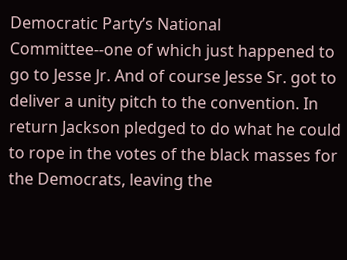Democratic Party’s National Committee--one of which just happened to go to Jesse Jr. And of course Jesse Sr. got to deliver a unity pitch to the convention. In return Jackson pledged to do what he could to rope in the votes of the black masses for the Democrats, leaving the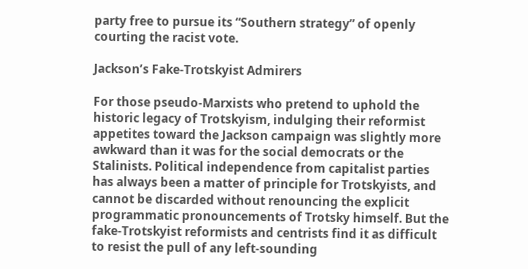party free to pursue its “Southern strategy” of openly courting the racist vote.

Jackson’s Fake-Trotskyist Admirers

For those pseudo-Marxists who pretend to uphold the historic legacy of Trotskyism, indulging their reformist appetites toward the Jackson campaign was slightly more awkward than it was for the social democrats or the Stalinists. Political independence from capitalist parties has always been a matter of principle for Trotskyists, and cannot be discarded without renouncing the explicit programmatic pronouncements of Trotsky himself. But the fake-Trotskyist reformists and centrists find it as difficult to resist the pull of any left-sounding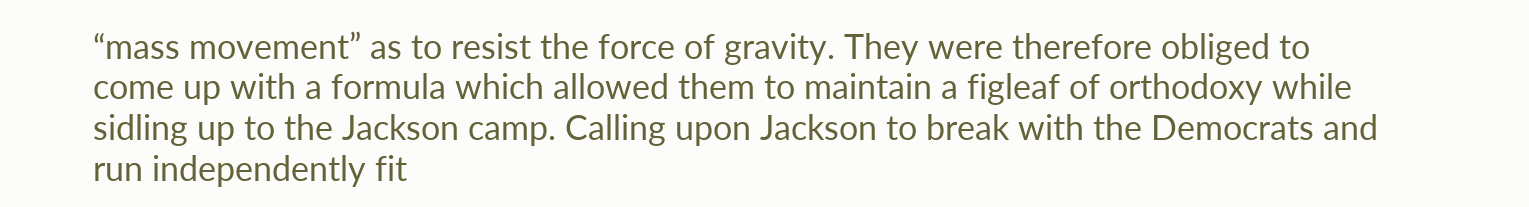“mass movement” as to resist the force of gravity. They were therefore obliged to come up with a formula which allowed them to maintain a figleaf of orthodoxy while sidling up to the Jackson camp. Calling upon Jackson to break with the Democrats and run independently fit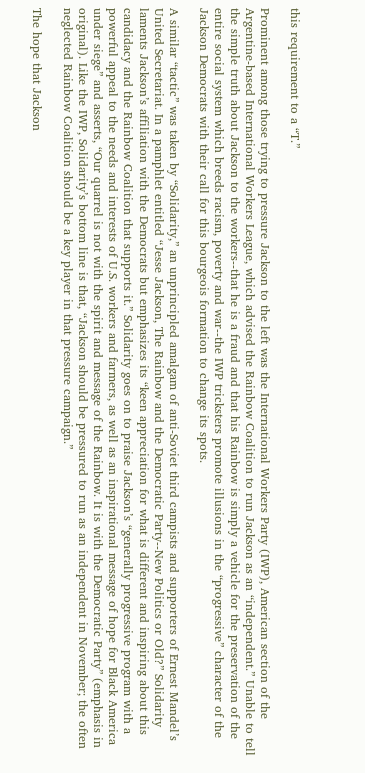this requirement to a “T.”

Prominent among those trying to pressure Jackson to the left was the International Workers Party (IWP), American section of the Argentine-based International Workers League, which advised the Rainbow Coalition to run Jackson as an “independent.” Unable to tell the simple truth about Jackson to the workers--that he is a fraud and that his Rainbow is simply a vehicle for the preservation of the entire social system which breeds racism, poverty and war--the IWP tricksters promote illusions in the “progressive” character of the Jackson Democrats with their call for this bourgeois formation to change its spots.

A similar “tactic” was taken by “Solidarity,” an unprincipled amalgam of anti-Soviet third campists and supporters of Ernest Mandel’s United Secretariat. In a pamphlet entitled “Jesse Jackson, The Rainbow and the Democratic Party--New Politics or Old?” Solidarity laments Jackson’s affiliation with the Democrats but emphasizes its “keen appreciation for what is different and inspiring about this candidacy and the Rainbow Coalition that supports it.” Solidarity goes on to praise Jackson’s “generally progressive program with a powerful appeal to the needs and interests of U.S. workers and farmers, as well as an inspirational message of hope for Black America under siege” and asserts, “Our quarrel is not with the spirit and message of the Rainbow. It is with the Democratic Party” (emphasis in original). Like the IWP, Solidarity’s bottom line is that, “Jackson should be pressured to run as an independent in November; the often neglected Rainbow Coalition should be a key player in that pressure campaign.”

The hope that Jackson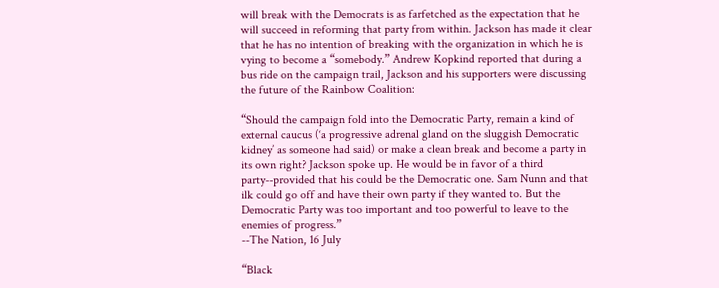will break with the Democrats is as farfetched as the expectation that he will succeed in reforming that party from within. Jackson has made it clear that he has no intention of breaking with the organization in which he is vying to become a “somebody.” Andrew Kopkind reported that during a bus ride on the campaign trail, Jackson and his supporters were discussing the future of the Rainbow Coalition:

“Should the campaign fold into the Democratic Party, remain a kind of external caucus (‘a progressive adrenal gland on the sluggish Democratic kidney’ as someone had said) or make a clean break and become a party in its own right? Jackson spoke up. He would be in favor of a third party--provided that his could be the Democratic one. Sam Nunn and that ilk could go off and have their own party if they wanted to. But the Democratic Party was too important and too powerful to leave to the enemies of progress.”
--The Nation, 16 July

“Black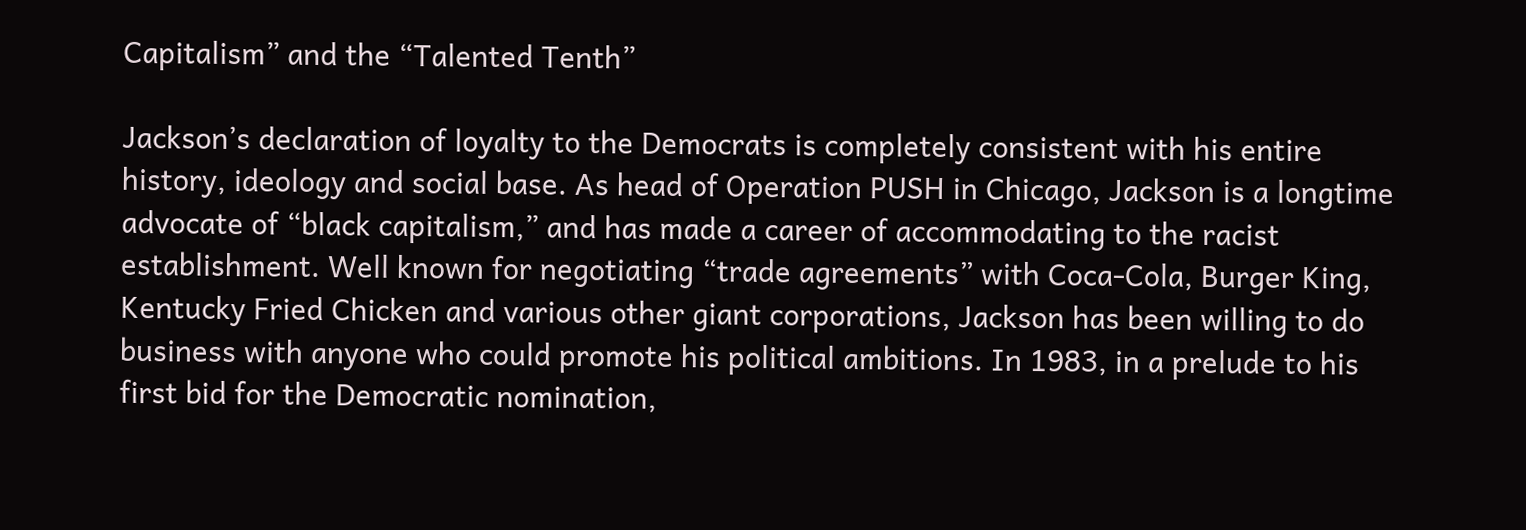Capitalism” and the “Talented Tenth”

Jackson’s declaration of loyalty to the Democrats is completely consistent with his entire history, ideology and social base. As head of Operation PUSH in Chicago, Jackson is a longtime advocate of “black capitalism,” and has made a career of accommodating to the racist establishment. Well known for negotiating “trade agreements” with Coca-Cola, Burger King, Kentucky Fried Chicken and various other giant corporations, Jackson has been willing to do business with anyone who could promote his political ambitions. In 1983, in a prelude to his first bid for the Democratic nomination,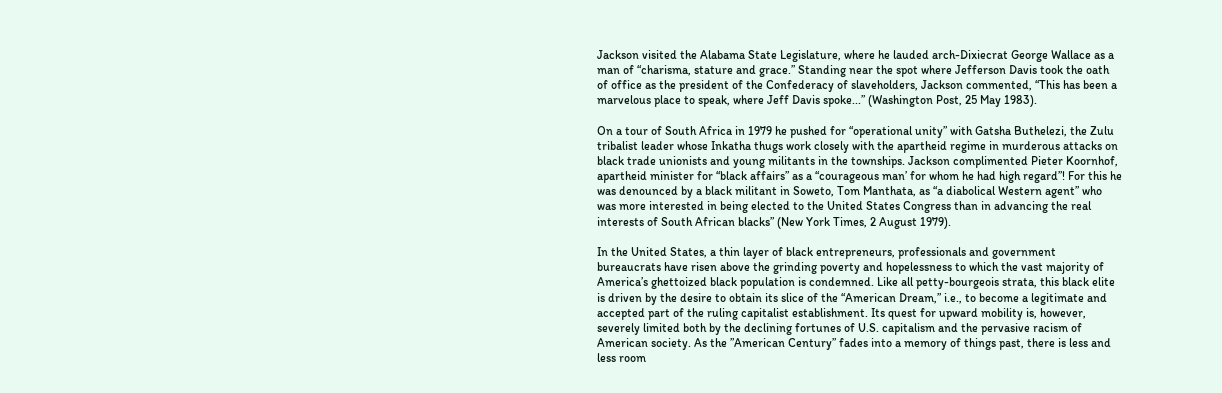Jackson visited the Alabama State Legislature, where he lauded arch-Dixiecrat George Wallace as a man of “charisma, stature and grace.” Standing near the spot where Jefferson Davis took the oath of office as the president of the Confederacy of slaveholders, Jackson commented, “This has been a marvelous place to speak, where Jeff Davis spoke...” (Washington Post, 25 May 1983).

On a tour of South Africa in 1979 he pushed for “operational unity” with Gatsha Buthelezi, the Zulu tribalist leader whose Inkatha thugs work closely with the apartheid regime in murderous attacks on black trade unionists and young militants in the townships. Jackson complimented Pieter Koornhof, apartheid minister for “black affairs” as a “courageous man’ for whom he had high regard”! For this he was denounced by a black militant in Soweto, Tom Manthata, as “a diabolical Western agent” who was more interested in being elected to the United States Congress than in advancing the real interests of South African blacks” (New York Times, 2 August 1979).

In the United States, a thin layer of black entrepreneurs, professionals and government bureaucrats have risen above the grinding poverty and hopelessness to which the vast majority of America’s ghettoized black population is condemned. Like all petty-bourgeois strata, this black elite is driven by the desire to obtain its slice of the “American Dream,” i.e., to become a legitimate and accepted part of the ruling capitalist establishment. Its quest for upward mobility is, however, severely limited both by the declining fortunes of U.S. capitalism and the pervasive racism of American society. As the ”American Century” fades into a memory of things past, there is less and less room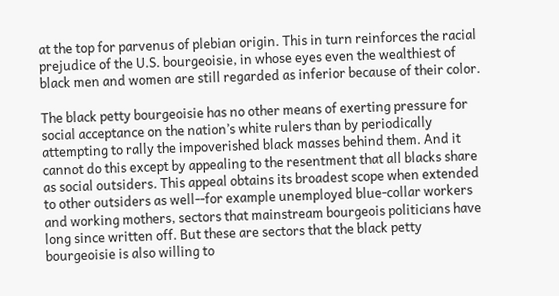at the top for parvenus of plebian origin. This in turn reinforces the racial prejudice of the U.S. bourgeoisie, in whose eyes even the wealthiest of black men and women are still regarded as inferior because of their color.

The black petty bourgeoisie has no other means of exerting pressure for social acceptance on the nation’s white rulers than by periodically attempting to rally the impoverished black masses behind them. And it cannot do this except by appealing to the resentment that all blacks share as social outsiders. This appeal obtains its broadest scope when extended to other outsiders as well--for example unemployed blue-collar workers and working mothers, sectors that mainstream bourgeois politicians have long since written off. But these are sectors that the black petty bourgeoisie is also willing to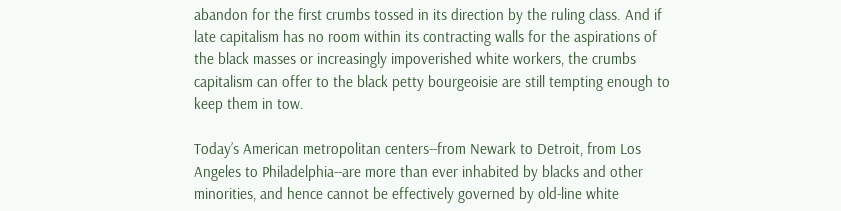abandon for the first crumbs tossed in its direction by the ruling class. And if late capitalism has no room within its contracting walls for the aspirations of the black masses or increasingly impoverished white workers, the crumbs capitalism can offer to the black petty bourgeoisie are still tempting enough to keep them in tow.

Today’s American metropolitan centers--from Newark to Detroit, from Los Angeles to Philadelphia--are more than ever inhabited by blacks and other minorities, and hence cannot be effectively governed by old-line white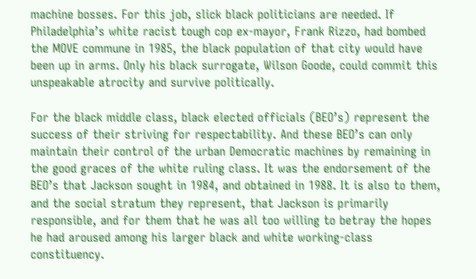machine bosses. For this job, slick black politicians are needed. If Philadelphia’s white racist tough cop ex-mayor, Frank Rizzo, had bombed the MOVE commune in 1985, the black population of that city would have been up in arms. Only his black surrogate, Wilson Goode, could commit this unspeakable atrocity and survive politically.

For the black middle class, black elected officials (BEO’s) represent the success of their striving for respectability. And these BEO’s can only maintain their control of the urban Democratic machines by remaining in the good graces of the white ruling class. It was the endorsement of the BEO’s that Jackson sought in 1984, and obtained in 1988. It is also to them, and the social stratum they represent, that Jackson is primarily responsible, and for them that he was all too willing to betray the hopes he had aroused among his larger black and white working-class constituency.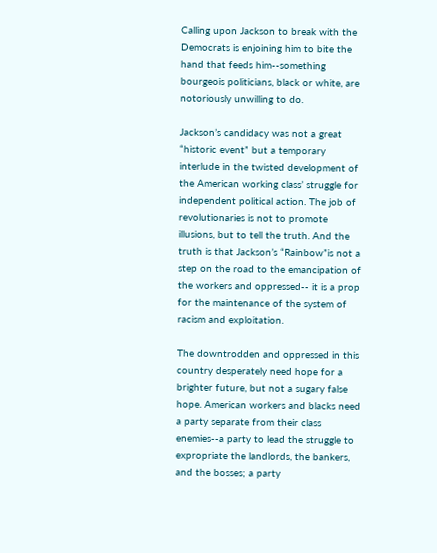Calling upon Jackson to break with the Democrats is enjoining him to bite the hand that feeds him--something bourgeois politicians, black or white, are notoriously unwilling to do.

Jackson’s candidacy was not a great “historic event” but a temporary interlude in the twisted development of the American working class’ struggle for independent political action. The job of revolutionaries is not to promote illusions, but to tell the truth. And the truth is that Jackson’s “Rainbow”is not a step on the road to the emancipation of the workers and oppressed-- it is a prop for the maintenance of the system of racism and exploitation.

The downtrodden and oppressed in this country desperately need hope for a brighter future, but not a sugary false hope. American workers and blacks need a party separate from their class enemies--a party to lead the struggle to expropriate the landlords, the bankers, and the bosses; a party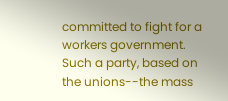committed to fight for a workers government. Such a party, based on the unions--the mass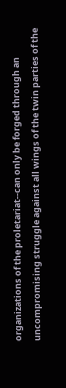organizations of the proletariat--can only be forged through an uncompromising struggle against all wings of the twin parties of the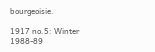bourgeoisie.

1917 no.5: Winter 1988-89